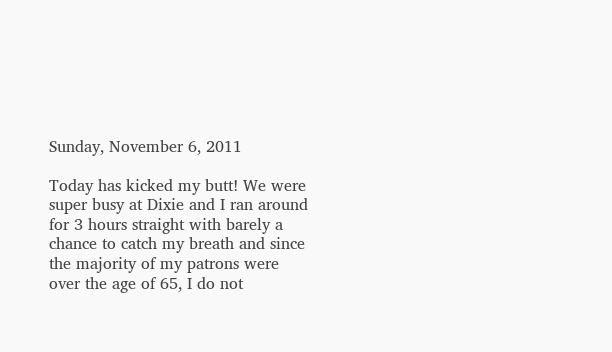Sunday, November 6, 2011

Today has kicked my butt! We were super busy at Dixie and I ran around for 3 hours straight with barely a chance to catch my breath and since the majority of my patrons were over the age of 65, I do not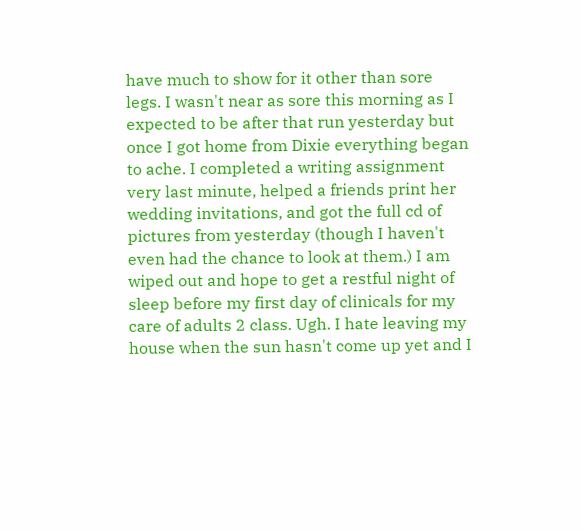have much to show for it other than sore legs. I wasn't near as sore this morning as I expected to be after that run yesterday but once I got home from Dixie everything began to ache. I completed a writing assignment very last minute, helped a friends print her wedding invitations, and got the full cd of pictures from yesterday (though I haven't even had the chance to look at them.) I am wiped out and hope to get a restful night of sleep before my first day of clinicals for my care of adults 2 class. Ugh. I hate leaving my house when the sun hasn't come up yet and I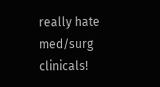really hate med/surg clinicals!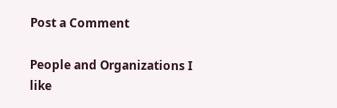Post a Comment

People and Organizations I like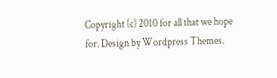Copyright (c) 2010 for all that we hope for. Design by Wordpress Themes.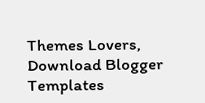Themes Lovers, Download Blogger Templates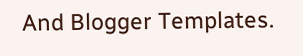And Blogger Templates.